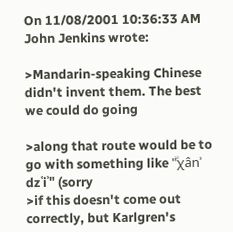On 11/08/2001 10:36:33 AM John Jenkins wrote:

>Mandarin-speaking Chinese didn't invent them. The best we could do going

>along that route would be to go with something like "ͧχânʾ dzʿiʾ" (sorry
>if this doesn't come out correctly, but Karlgren's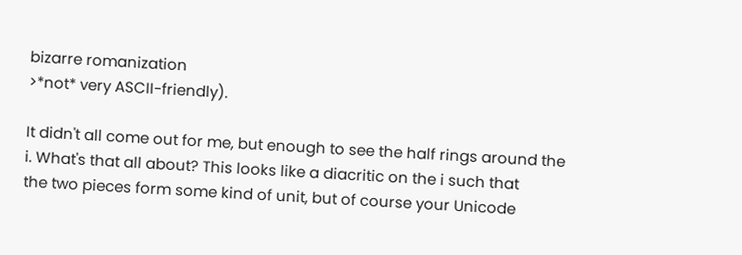bizarre romanization
>*not* very ASCII-friendly).

It didn't all come out for me, but enough to see the half rings around the
i. What's that all about? This looks like a diacritic on the i such that
the two pieces form some kind of unit, but of course your Unicode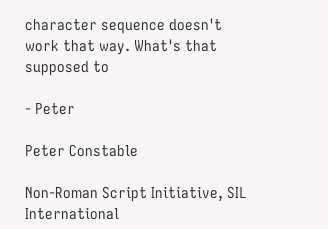character sequence doesn't work that way. What's that supposed to

- Peter

Peter Constable

Non-Roman Script Initiative, SIL International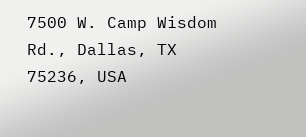7500 W. Camp Wisdom Rd., Dallas, TX 75236, USA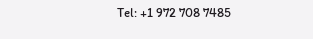Tel: +1 972 708 7485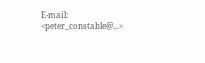E-mail: <peter_constable@...>